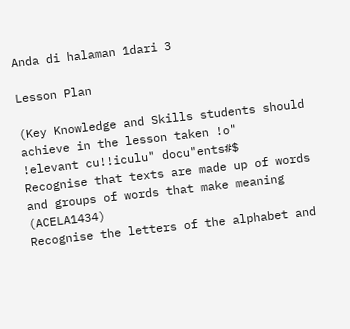Anda di halaman 1dari 3

Lesson Plan

(Key Knowledge and Skills students should achieve in the lesson taken !o"
!elevant cu!!iculu" docu"ents#$
Recognise that texts are made up of words and groups of words that make meaning (ACELA1434)
Recognise the letters of the alphabet and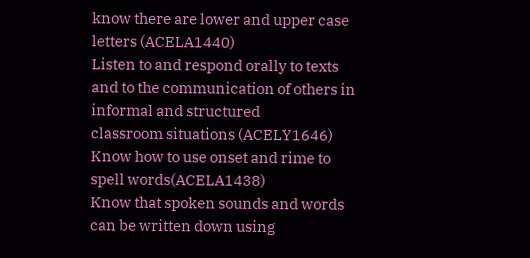know there are lower and upper case letters (ACELA1440)
Listen to and respond orally to texts and to the communication of others in informal and structured
classroom situations (ACELY1646)
Know how to use onset and rime to spell words(ACELA1438)
Know that spoken sounds and words can be written down using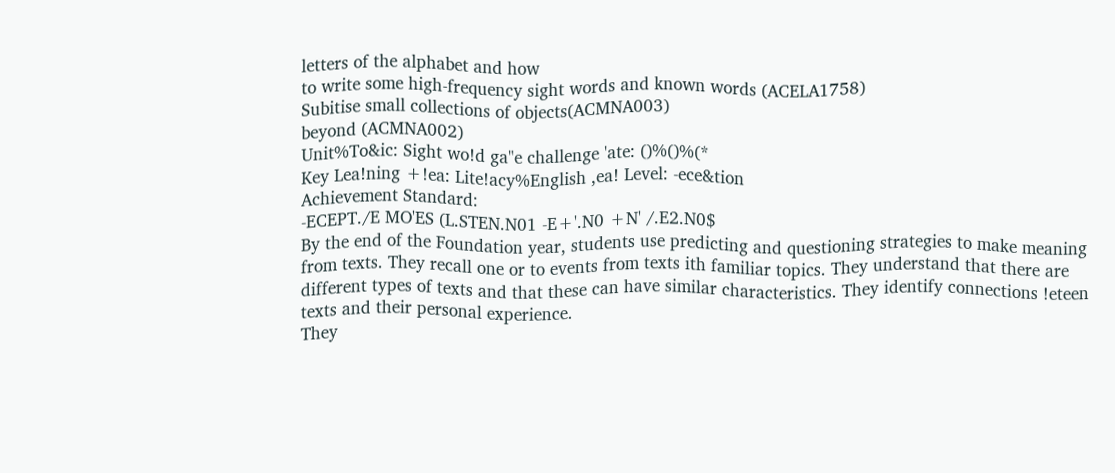letters of the alphabet and how
to write some high-frequency sight words and known words (ACELA1758)
Subitise small collections of objects(ACMNA003)
beyond (ACMNA002)
Unit%To&ic: Sight wo!d ga"e challenge 'ate: ()%()%(*
Key Lea!ning +!ea: Lite!acy%English ,ea! Level: -ece&tion
Achievement Standard:
-ECEPT./E MO'ES (L.STEN.N01 -E+'.N0 +N' /.E2.N0$
By the end of the Foundation year, students use predicting and questioning strategies to make meaning
from texts. They recall one or to events from texts ith familiar topics. They understand that there are
different types of texts and that these can have similar characteristics. They identify connections !eteen
texts and their personal experience.
They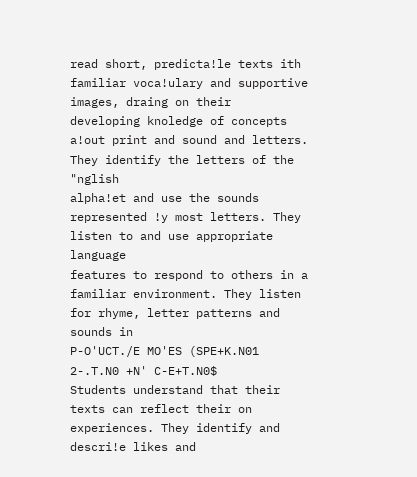read short, predicta!le texts ith familiar voca!ulary and supportive images, draing on their
developing knoledge of concepts a!out print and sound and letters. They identify the letters of the "nglish
alpha!et and use the sounds represented !y most letters. They listen to and use appropriate language
features to respond to others in a familiar environment. They listen for rhyme, letter patterns and sounds in
P-O'UCT./E MO'ES (SPE+K.N01 2-.T.N0 +N' C-E+T.N0$
Students understand that their texts can reflect their on experiences. They identify and descri!e likes and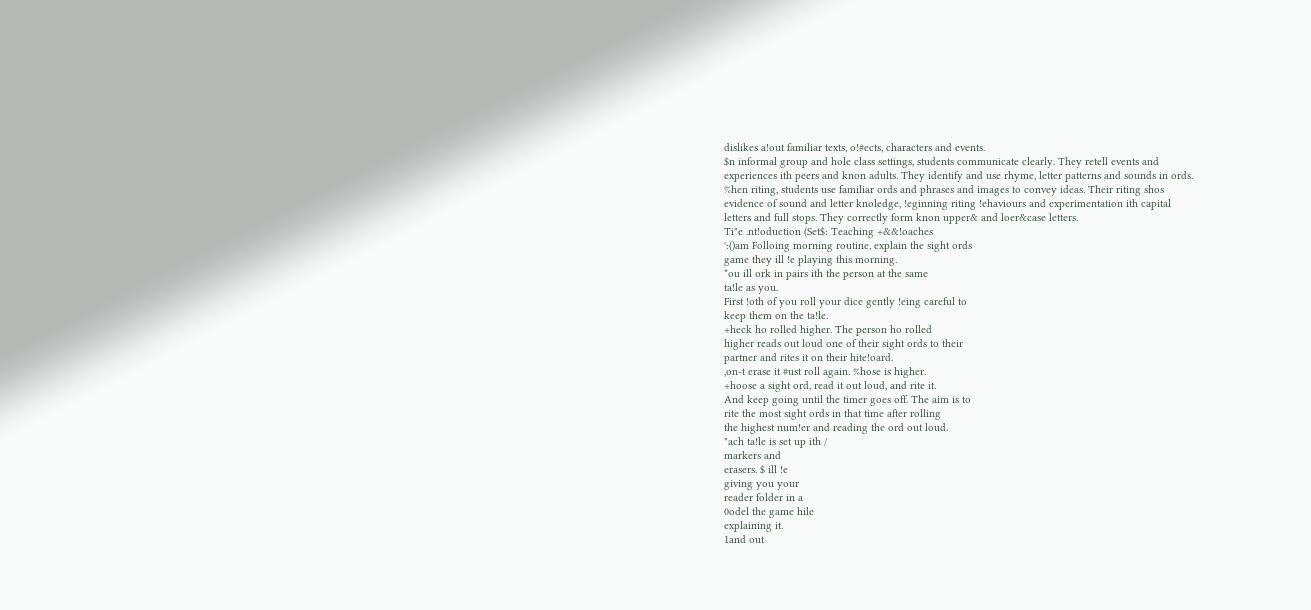dislikes a!out familiar texts, o!#ects, characters and events.
$n informal group and hole class settings, students communicate clearly. They retell events and
experiences ith peers and knon adults. They identify and use rhyme, letter patterns and sounds in ords.
%hen riting, students use familiar ords and phrases and images to convey ideas. Their riting shos
evidence of sound and letter knoledge, !eginning riting !ehaviours and experimentation ith capital
letters and full stops. They correctly form knon upper& and loer&case letters.
Ti"e .nt!oduction (Set$: Teaching +&&!oaches
':()am Folloing morning routine, explain the sight ords
game they ill !e playing this morning.
*ou ill ork in pairs ith the person at the same
ta!le as you.
First !oth of you roll your dice gently !eing careful to
keep them on the ta!le.
+heck ho rolled higher. The person ho rolled
higher reads out loud one of their sight ords to their
partner and rites it on their hite!oard.
,on-t erase it #ust roll again. %hose is higher.
+hoose a sight ord, read it out loud, and rite it.
And keep going until the timer goes off. The aim is to
rite the most sight ords in that time after rolling
the highest num!er and reading the ord out loud.
"ach ta!le is set up ith /
markers and
erasers. $ ill !e
giving you your
reader folder in a
0odel the game hile
explaining it.
1and out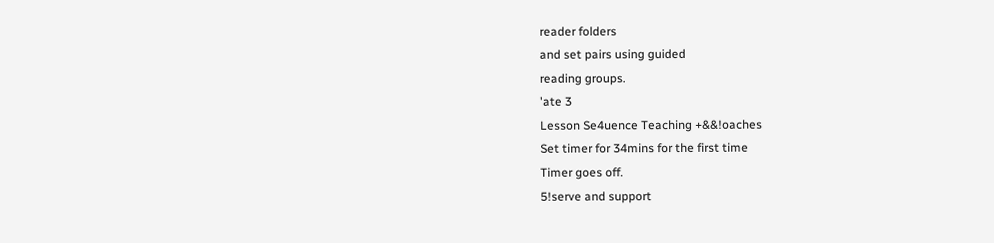reader folders
and set pairs using guided
reading groups.
'ate 3
Lesson Se4uence Teaching +&&!oaches
Set timer for 34mins for the first time
Timer goes off.
5!serve and support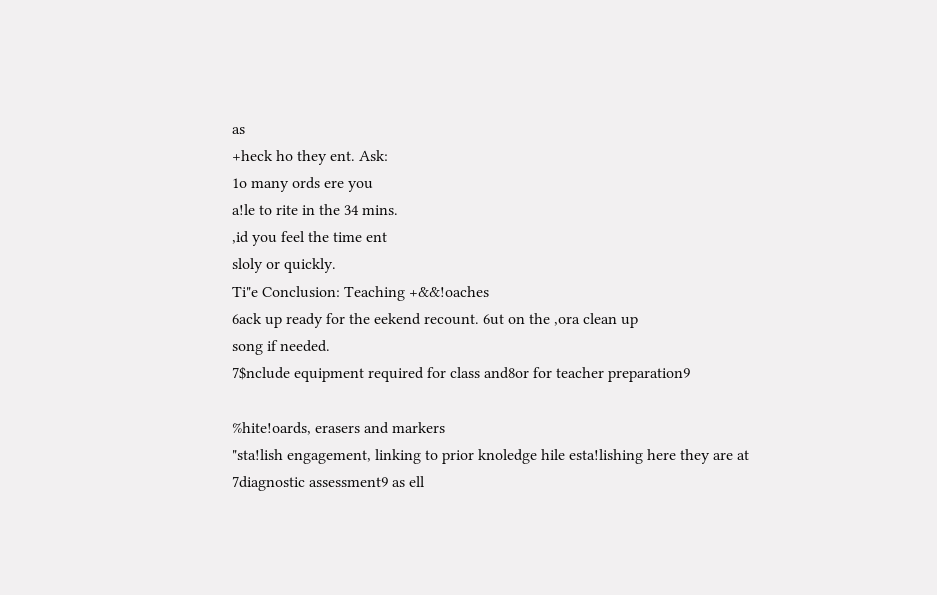as
+heck ho they ent. Ask:
1o many ords ere you
a!le to rite in the 34 mins.
,id you feel the time ent
sloly or quickly.
Ti"e Conclusion: Teaching +&&!oaches
6ack up ready for the eekend recount. 6ut on the ,ora clean up
song if needed.
7$nclude equipment required for class and8or for teacher preparation9

%hite!oards, erasers and markers
"sta!lish engagement, linking to prior knoledge hile esta!lishing here they are at
7diagnostic assessment9 as ell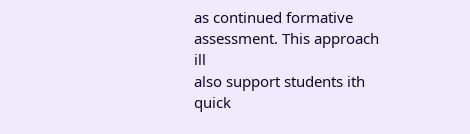as continued formative assessment. This approach ill
also support students ith quick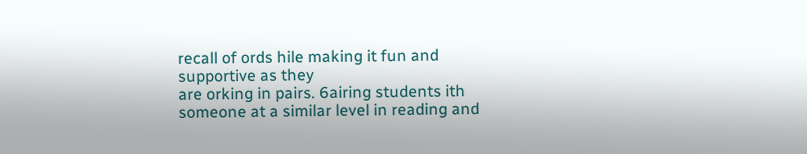recall of ords hile making it fun and supportive as they
are orking in pairs. 6airing students ith someone at a similar level in reading and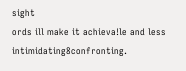sight
ords ill make it achieva!le and less intimidating8confronting.